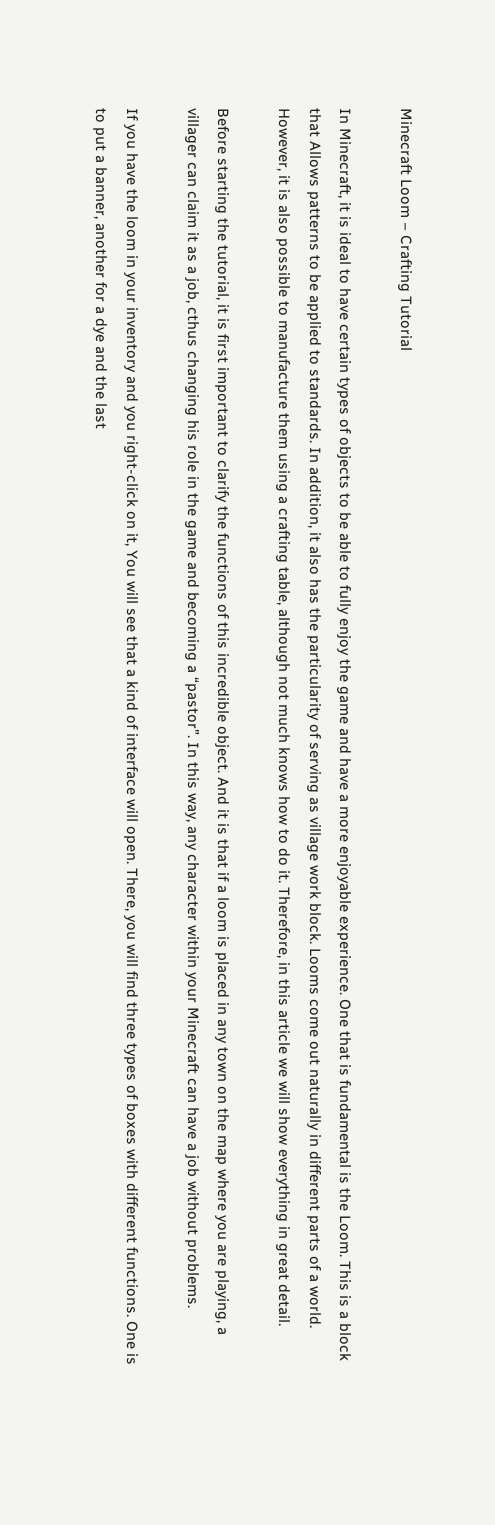Minecraft Loom – Crafting Tutorial

In Minecraft, it is ideal to have certain types of objects to be able to fully enjoy the game and have a more enjoyable experience. One that is fundamental is the Loom. This is a block that Allows patterns to be applied to standards. In addition, it also has the particularity of serving as village work block. Looms come out naturally in different parts of a world. However, it is also possible to manufacture them using a crafting table, although not much knows how to do it. Therefore, in this article we will show everything in great detail.

Before starting the tutorial, it is first important to clarify the functions of this incredible object. And it is that if a loom is placed in any town on the map where you are playing, a villager can claim it as a job, cthus changing his role in the game and becoming a “pastor”. In this way, any character within your Minecraft can have a job without problems.

If you have the loom in your inventory and you right-click on it, You will see that a kind of interface will open. There, you will find three types of boxes with different functions. One is to put a banner, another for a dye and the last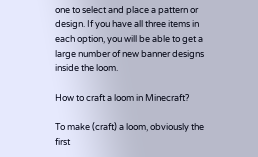one to select and place a pattern or design. If you have all three items in each option, you will be able to get a large number of new banner designs inside the loom.

How to craft a loom in Minecraft?

To make (craft) a loom, obviously the first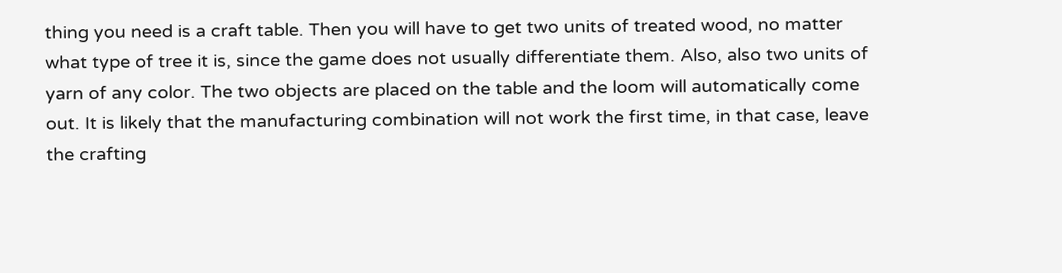thing you need is a craft table. Then you will have to get two units of treated wood, no matter what type of tree it is, since the game does not usually differentiate them. Also, also two units of yarn of any color. The two objects are placed on the table and the loom will automatically come out. It is likely that the manufacturing combination will not work the first time, in that case, leave the crafting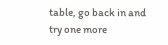table, go back in and try one more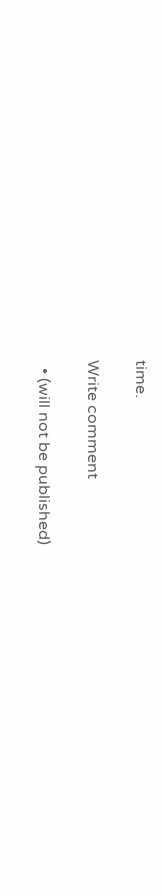time.

Write comment

  • (will not be published)